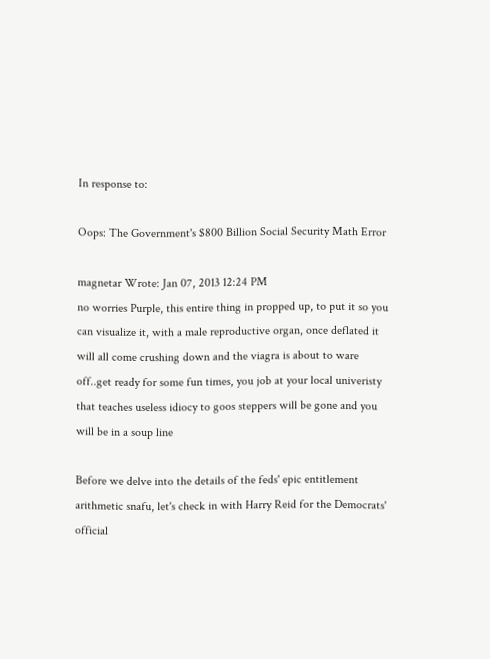In response to:

Oops: The Government's $800 Billion Social Security Math Error

magnetar Wrote: Jan 07, 2013 12:24 PM
no worries Purple, this entire thing in propped up, to put it so you can visualize it, with a male reproductive organ, once deflated it will all come crushing down and the viagra is about to ware off..get ready for some fun times, you job at your local univeristy that teaches useless idiocy to goos steppers will be gone and you will be in a soup line

Before we delve into the details of the feds' epic entitlement arithmetic snafu, let's check in with Harry Reid for the Democrats' official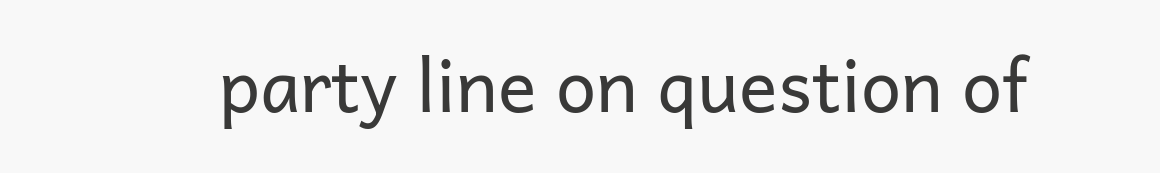party line on question of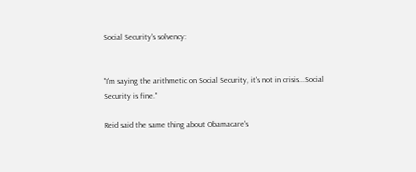Social Security's solvency:


"I'm saying the arithmetic on Social Security, it's not in crisis...Social Security is fine."

Reid said the same thing about Obamacare's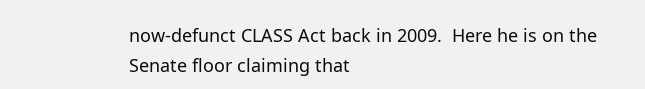now-defunct CLASS Act back in 2009.  Here he is on the Senate floor claiming that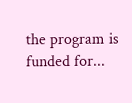the program is funded for...